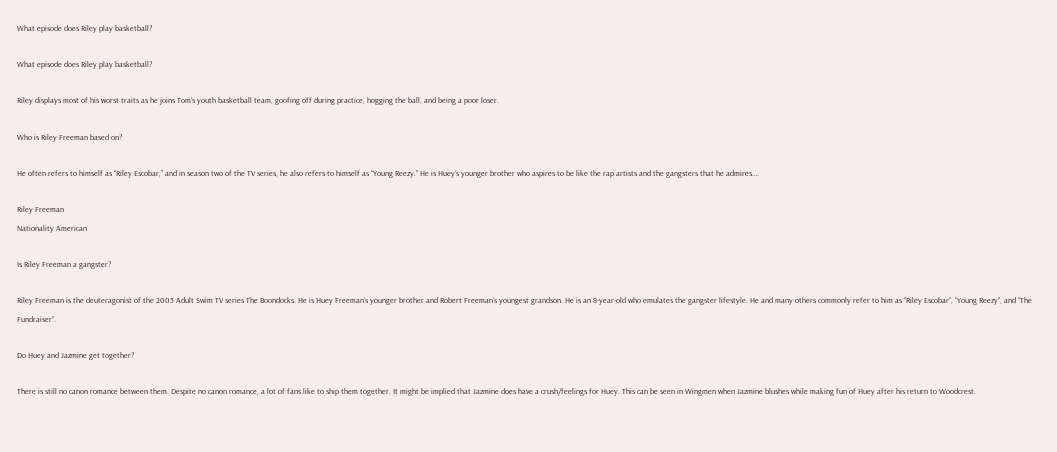What episode does Riley play basketball?

What episode does Riley play basketball?

Riley displays most of his worst traits as he joins Tom’s youth basketball team, goofing off during practice, hogging the ball, and being a poor loser.

Who is Riley Freeman based on?

He often refers to himself as “Riley Escobar,” and in season two of the TV series, he also refers to himself as “Young Reezy.” He is Huey’s younger brother who aspires to be like the rap artists and the gangsters that he admires….

Riley Freeman
Nationality American

Is Riley Freeman a gangster?

Riley Freeman is the deuteragonist of the 2005 Adult Swim TV series The Boondocks. He is Huey Freeman’s younger brother and Robert Freeman’s youngest grandson. He is an 8-year-old who emulates the gangster lifestyle. He and many others commonly refer to him as “Riley Escobar”, “Young Reezy”, and “The Fundraiser”.

Do Huey and Jazmine get together?

There is still no canon romance between them. Despite no canon romance, a lot of fans like to ship them together. It might be implied that Jazmine does have a crush/feelings for Huey. This can be seen in Wingmen when Jazmine blushes while making fun of Huey after his return to Woodcrest.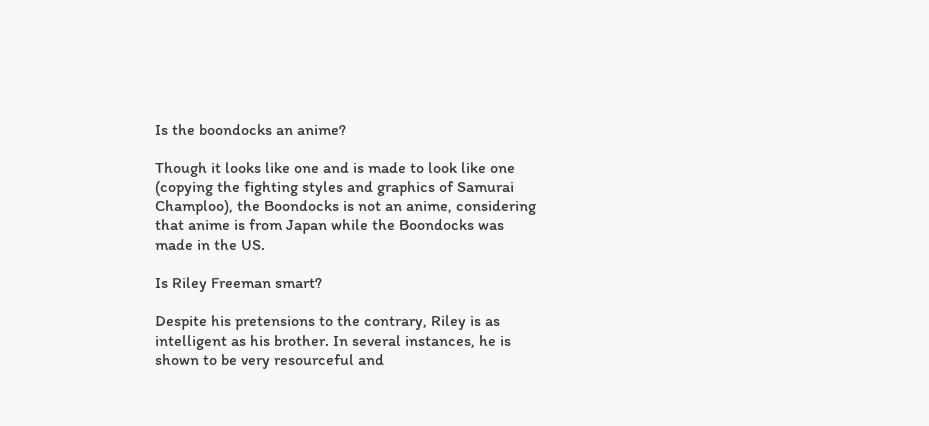Is the boondocks an anime?

Though it looks like one and is made to look like one (copying the fighting styles and graphics of Samurai Champloo), the Boondocks is not an anime, considering that anime is from Japan while the Boondocks was made in the US.

Is Riley Freeman smart?

Despite his pretensions to the contrary, Riley is as intelligent as his brother. In several instances, he is shown to be very resourceful and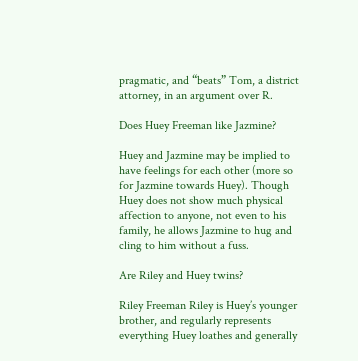pragmatic, and “beats” Tom, a district attorney, in an argument over R.

Does Huey Freeman like Jazmine?

Huey and Jazmine may be implied to have feelings for each other (more so for Jazmine towards Huey). Though Huey does not show much physical affection to anyone, not even to his family, he allows Jazmine to hug and cling to him without a fuss.

Are Riley and Huey twins?

Riley Freeman Riley is Huey’s younger brother, and regularly represents everything Huey loathes and generally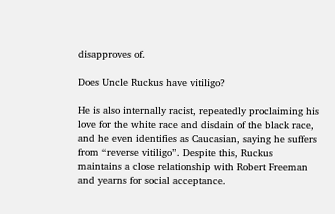disapproves of.

Does Uncle Ruckus have vitiligo?

He is also internally racist, repeatedly proclaiming his love for the white race and disdain of the black race, and he even identifies as Caucasian, saying he suffers from “reverse vitiligo”. Despite this, Ruckus maintains a close relationship with Robert Freeman and yearns for social acceptance.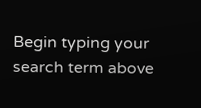Begin typing your search term above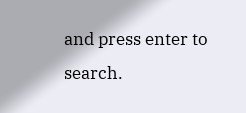and press enter to search.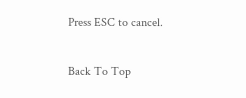Press ESC to cancel.

Back To Top